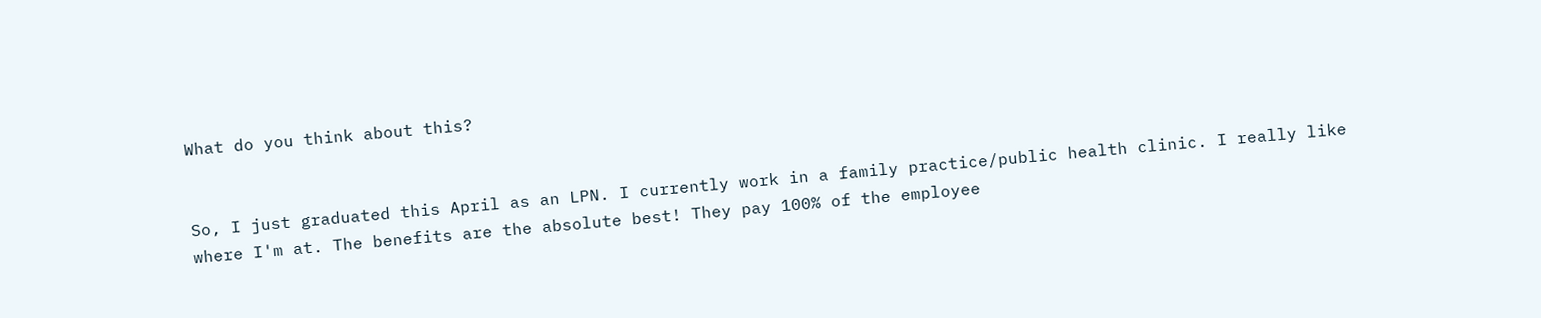What do you think about this?


So, I just graduated this April as an LPN. I currently work in a family practice/public health clinic. I really like where I'm at. The benefits are the absolute best! They pay 100% of the employee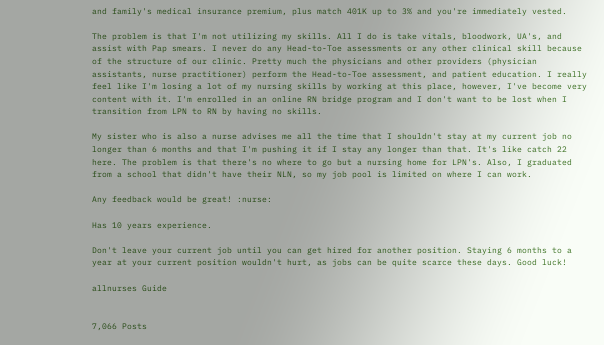and family's medical insurance premium, plus match 401K up to 3% and you're immediately vested.

The problem is that I'm not utilizing my skills. All I do is take vitals, bloodwork, UA's, and assist with Pap smears. I never do any Head-to-Toe assessments or any other clinical skill because of the structure of our clinic. Pretty much the physicians and other providers (physician assistants, nurse practitioner) perform the Head-to-Toe assessment, and patient education. I really feel like I'm losing a lot of my nursing skills by working at this place, however, I've become very content with it. I'm enrolled in an online RN bridge program and I don't want to be lost when I transition from LPN to RN by having no skills.

My sister who is also a nurse advises me all the time that I shouldn't stay at my current job no longer than 6 months and that I'm pushing it if I stay any longer than that. It's like catch 22 here. The problem is that there's no where to go but a nursing home for LPN's. Also, I graduated from a school that didn't have their NLN, so my job pool is limited on where I can work.

Any feedback would be great! :nurse:

Has 10 years experience.

Don't leave your current job until you can get hired for another position. Staying 6 months to a year at your current position wouldn't hurt, as jobs can be quite scarce these days. Good luck!

allnurses Guide


7,066 Posts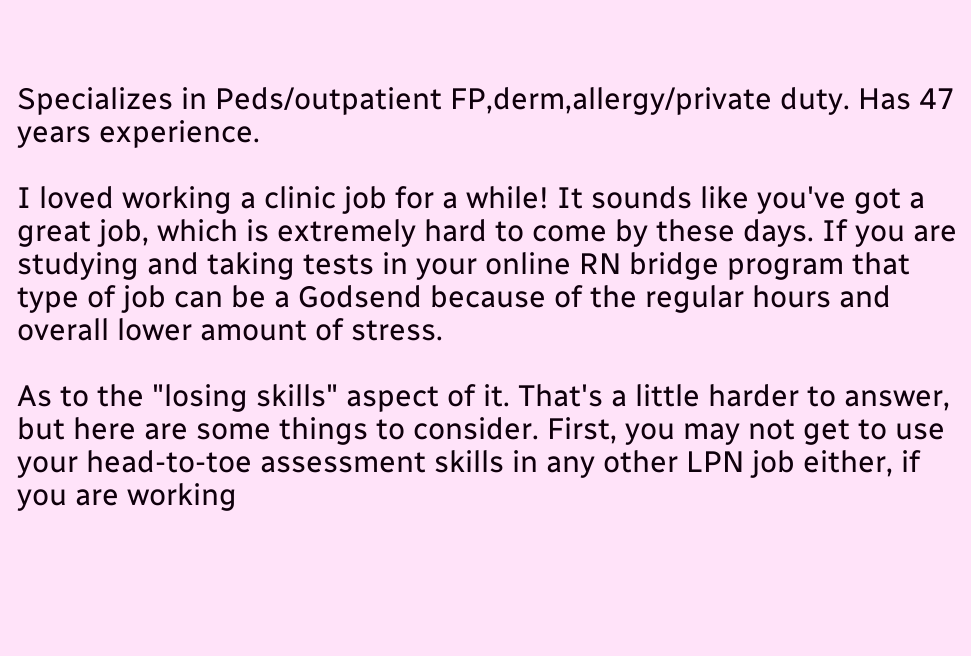Specializes in Peds/outpatient FP,derm,allergy/private duty. Has 47 years experience.

I loved working a clinic job for a while! It sounds like you've got a great job, which is extremely hard to come by these days. If you are studying and taking tests in your online RN bridge program that type of job can be a Godsend because of the regular hours and overall lower amount of stress.

As to the "losing skills" aspect of it. That's a little harder to answer, but here are some things to consider. First, you may not get to use your head-to-toe assessment skills in any other LPN job either, if you are working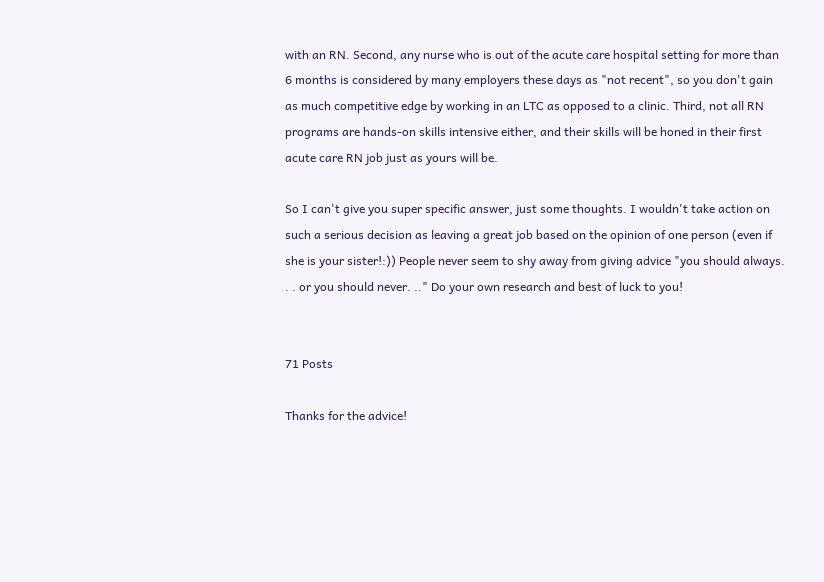with an RN. Second, any nurse who is out of the acute care hospital setting for more than 6 months is considered by many employers these days as "not recent", so you don't gain as much competitive edge by working in an LTC as opposed to a clinic. Third, not all RN programs are hands-on skills intensive either, and their skills will be honed in their first acute care RN job just as yours will be.

So I can't give you super specific answer, just some thoughts. I wouldn't take action on such a serious decision as leaving a great job based on the opinion of one person (even if she is your sister!:)) People never seem to shy away from giving advice "you should always. . . or you should never. .." Do your own research and best of luck to you!


71 Posts

Thanks for the advice!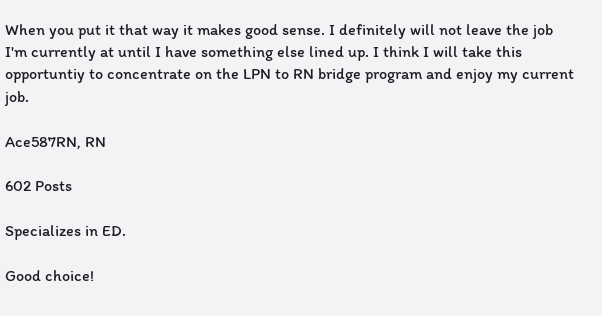When you put it that way it makes good sense. I definitely will not leave the job I'm currently at until I have something else lined up. I think I will take this opportuntiy to concentrate on the LPN to RN bridge program and enjoy my current job.

Ace587RN, RN

602 Posts

Specializes in ED.

Good choice!